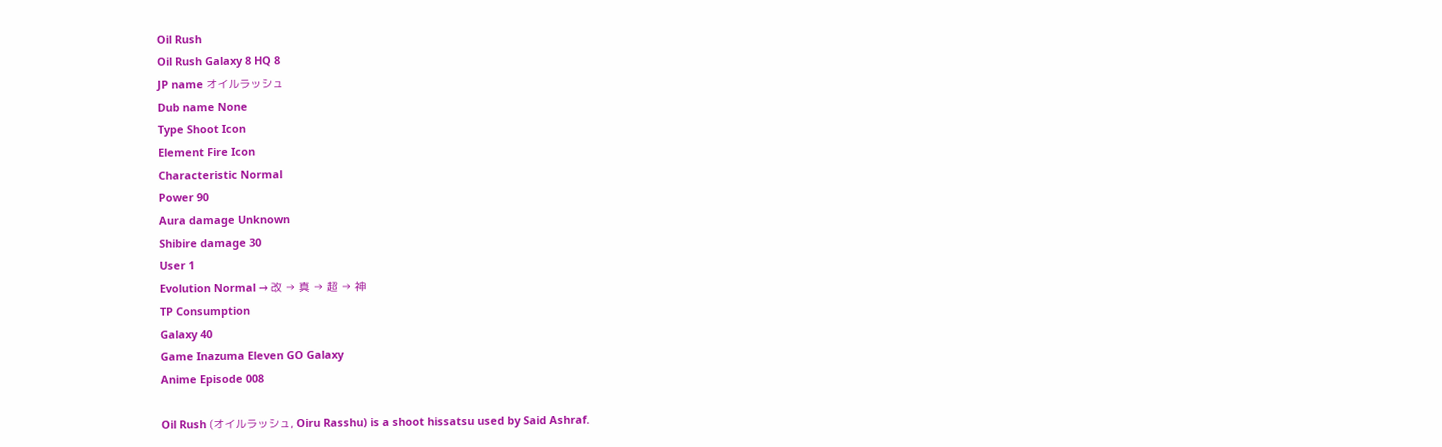Oil Rush
Oil Rush Galaxy 8 HQ 8
JP name オイルラッシュ
Dub name None
Type Shoot Icon
Element Fire Icon
Characteristic Normal
Power 90
Aura damage Unknown
Shibire damage 30
User 1
Evolution Normal → 改 → 真 → 超 → 神
TP Consumption
Galaxy 40
Game Inazuma Eleven GO Galaxy
Anime Episode 008

Oil Rush (オイルラッシュ, Oiru Rasshu) is a shoot hissatsu used by Said Ashraf.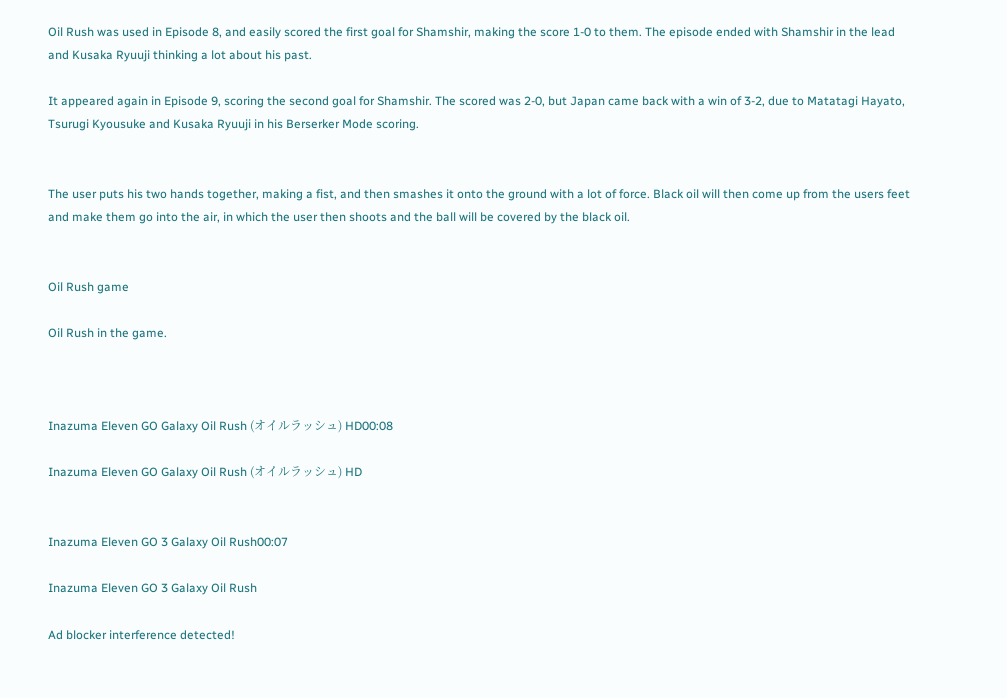Oil Rush was used in Episode 8, and easily scored the first goal for Shamshir, making the score 1-0 to them. The episode ended with Shamshir in the lead and Kusaka Ryuuji thinking a lot about his past.

It appeared again in Episode 9, scoring the second goal for Shamshir. The scored was 2-0, but Japan came back with a win of 3-2, due to Matatagi Hayato, Tsurugi Kyousuke and Kusaka Ryuuji in his Berserker Mode scoring.


The user puts his two hands together, making a fist, and then smashes it onto the ground with a lot of force. Black oil will then come up from the users feet and make them go into the air, in which the user then shoots and the ball will be covered by the black oil.


Oil Rush game

Oil Rush in the game.



Inazuma Eleven GO Galaxy Oil Rush (オイルラッシュ) HD00:08

Inazuma Eleven GO Galaxy Oil Rush (オイルラッシュ) HD


Inazuma Eleven GO 3 Galaxy Oil Rush00:07

Inazuma Eleven GO 3 Galaxy Oil Rush

Ad blocker interference detected!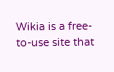Wikia is a free-to-use site that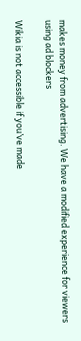makes money from advertising. We have a modified experience for viewers using ad blockers

Wikia is not accessible if you’ve made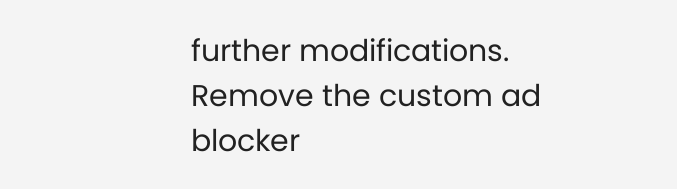further modifications. Remove the custom ad blocker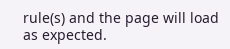rule(s) and the page will load as expected.